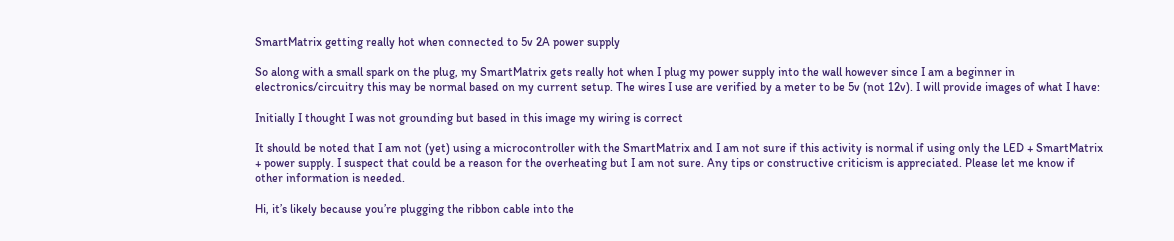SmartMatrix getting really hot when connected to 5v 2A power supply

So along with a small spark on the plug, my SmartMatrix gets really hot when I plug my power supply into the wall however since I am a beginner in electronics/circuitry this may be normal based on my current setup. The wires I use are verified by a meter to be 5v (not 12v). I will provide images of what I have:

Initially I thought I was not grounding but based in this image my wiring is correct

It should be noted that I am not (yet) using a microcontroller with the SmartMatrix and I am not sure if this activity is normal if using only the LED + SmartMatrix + power supply. I suspect that could be a reason for the overheating but I am not sure. Any tips or constructive criticism is appreciated. Please let me know if other information is needed.

Hi, it’s likely because you’re plugging the ribbon cable into the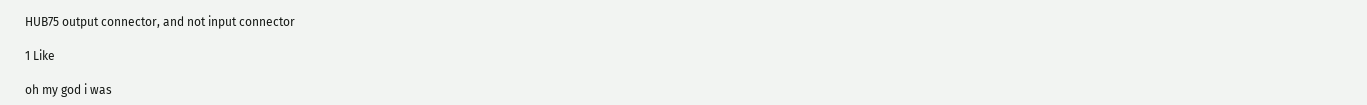HUB75 output connector, and not input connector

1 Like

oh my god i was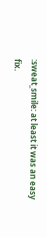:sweat_smile: at least it was an easy fix.